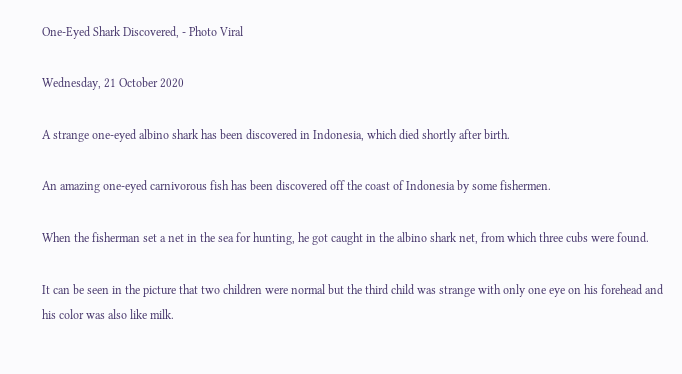One-Eyed Shark Discovered, - Photo Viral

Wednesday, 21 October 2020

A strange one-eyed albino shark has been discovered in Indonesia, which died shortly after birth.

An amazing one-eyed carnivorous fish has been discovered off the coast of Indonesia by some fishermen.

When the fisherman set a net in the sea for hunting, he got caught in the albino shark net, from which three cubs were found.

It can be seen in the picture that two children were normal but the third child was strange with only one eye on his forehead and his color was also like milk.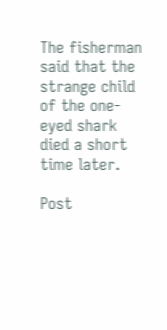The fisherman said that the strange child of the one-eyed shark died a short time later.

Post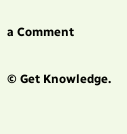a Comment

© Get Knowledge.